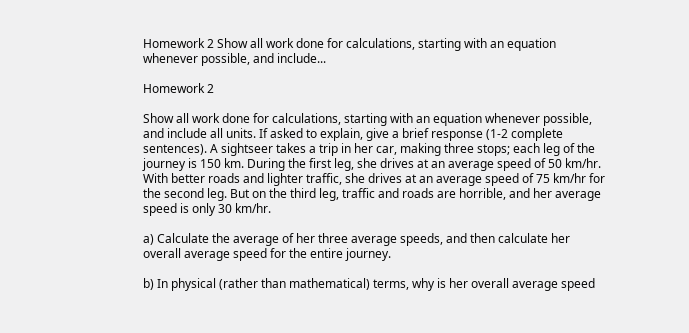Homework 2 Show all work done for calculations, starting with an equation whenever possible, and include...

Homework 2

Show all work done for calculations, starting with an equation whenever possible, and include all units. If asked to explain, give a brief response (1-2 complete sentences). A sightseer takes a trip in her car, making three stops; each leg of the journey is 150 km. During the first leg, she drives at an average speed of 50 km/hr. With better roads and lighter traffic, she drives at an average speed of 75 km/hr for the second leg. But on the third leg, traffic and roads are horrible, and her average speed is only 30 km/hr.

a) Calculate the average of her three average speeds, and then calculate her overall average speed for the entire journey.

b) In physical (rather than mathematical) terms, why is her overall average speed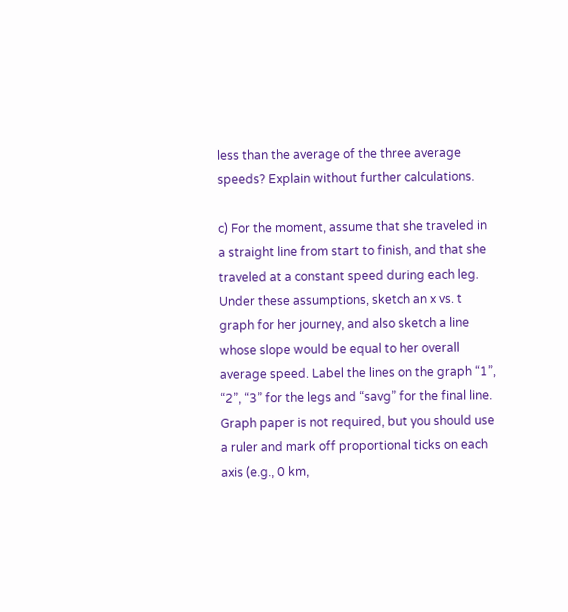less than the average of the three average speeds? Explain without further calculations.

c) For the moment, assume that she traveled in a straight line from start to finish, and that she traveled at a constant speed during each leg. Under these assumptions, sketch an x vs. t graph for her journey, and also sketch a line whose slope would be equal to her overall average speed. Label the lines on the graph “1”, “2”, “3” for the legs and “savg” for the final line. Graph paper is not required, but you should use a ruler and mark off proportional ticks on each axis (e.g., 0 km,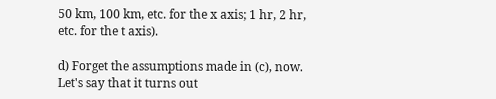50 km, 100 km, etc. for the x axis; 1 hr, 2 hr, etc. for the t axis).

d) Forget the assumptions made in (c), now. Let's say that it turns out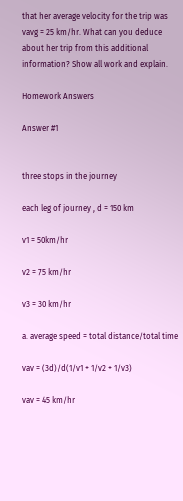that her average velocity for the trip was vavg = 25 km/hr. What can you deduce about her trip from this additional information? Show all work and explain.

Homework Answers

Answer #1


three stops in the journey

each leg of journey , d = 150 km

v1 = 50km/hr

v2 = 75 km/hr

v3 = 30 km/hr

a. average speed = total distance/total time

vav = (3d)/d(1/v1 + 1/v2 + 1/v3)

vav = 45 km/hr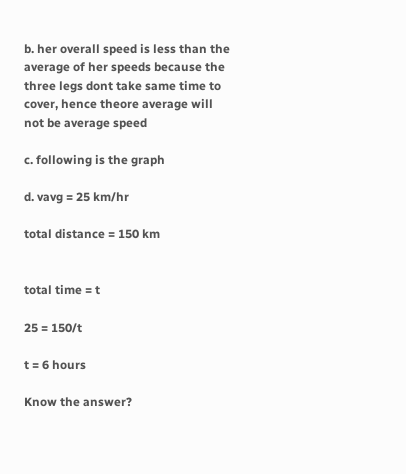b. her overall speed is less than the average of her speeds because the three legs dont take same time to cover, hence theore average will not be average speed

c. following is the graph

d. vavg = 25 km/hr

total distance = 150 km


total time = t

25 = 150/t

t = 6 hours

Know the answer?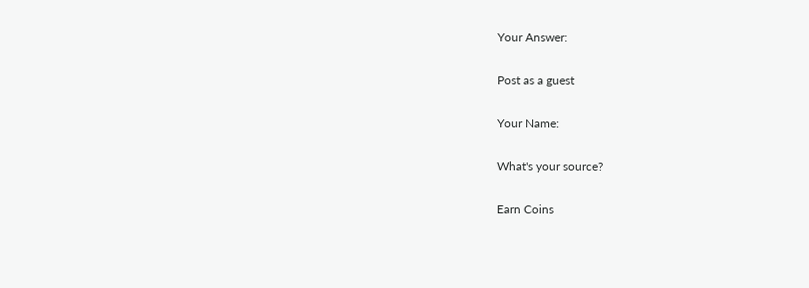Your Answer:

Post as a guest

Your Name:

What's your source?

Earn Coins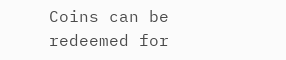Coins can be redeemed for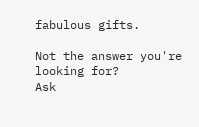fabulous gifts.

Not the answer you're looking for?
Ask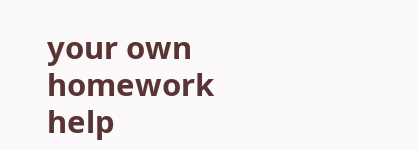your own homework help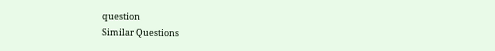question
Similar Questions